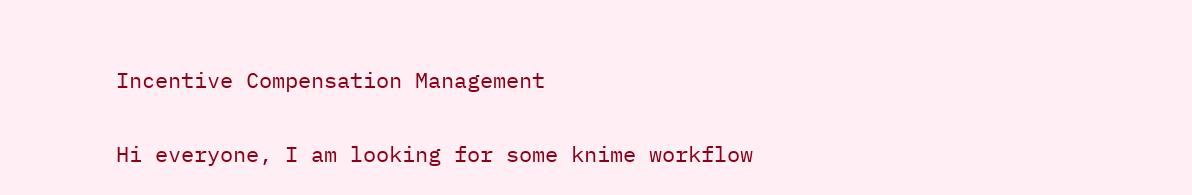Incentive Compensation Management

Hi everyone, I am looking for some knime workflow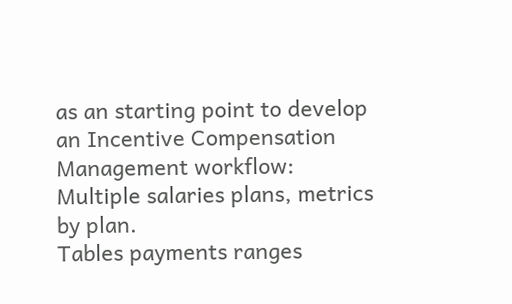as an starting point to develop an Incentive Compensation Management workflow:
Multiple salaries plans, metrics by plan.
Tables payments ranges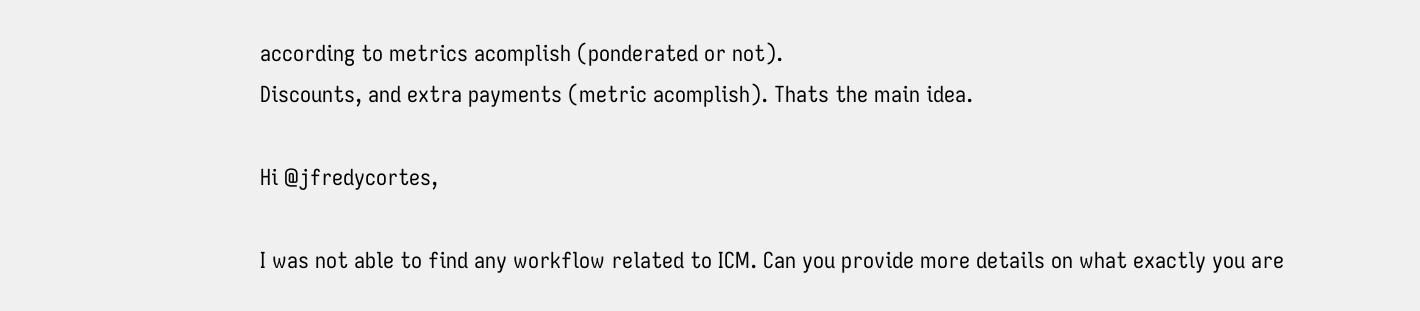according to metrics acomplish (ponderated or not).
Discounts, and extra payments (metric acomplish). Thats the main idea.

Hi @jfredycortes,

I was not able to find any workflow related to ICM. Can you provide more details on what exactly you are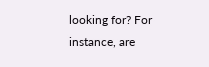looking for? For instance, are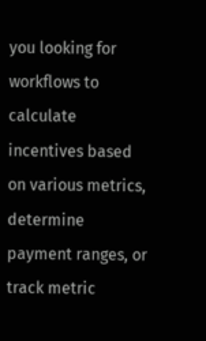you looking for workflows to calculate incentives based on various metrics, determine payment ranges, or track metric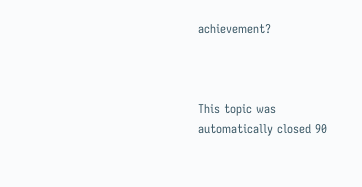achievement?



This topic was automatically closed 90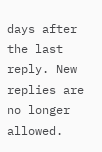days after the last reply. New replies are no longer allowed.